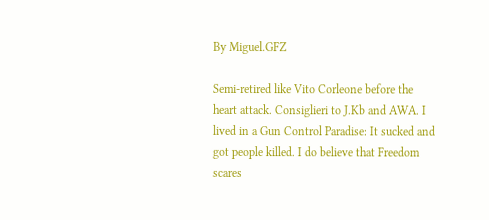By Miguel.GFZ

Semi-retired like Vito Corleone before the heart attack. Consiglieri to J.Kb and AWA. I lived in a Gun Control Paradise: It sucked and got people killed. I do believe that Freedom scares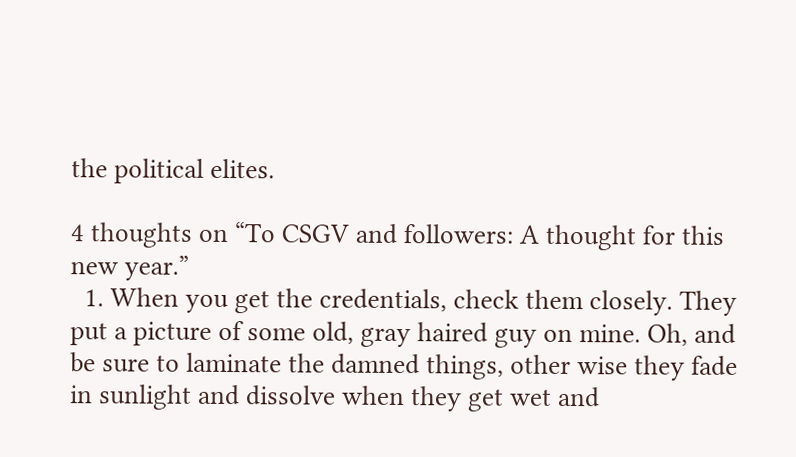the political elites.

4 thoughts on “To CSGV and followers: A thought for this new year.”
  1. When you get the credentials, check them closely. They put a picture of some old, gray haired guy on mine. Oh, and be sure to laminate the damned things, other wise they fade in sunlight and dissolve when they get wet and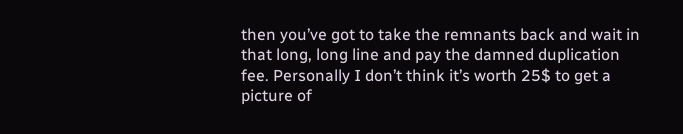then you’ve got to take the remnants back and wait in that long, long line and pay the damned duplication fee. Personally I don’t think it’s worth 25$ to get a picture of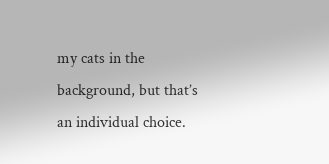my cats in the background, but that’s an individual choice.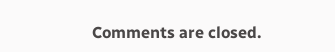Comments are closed.